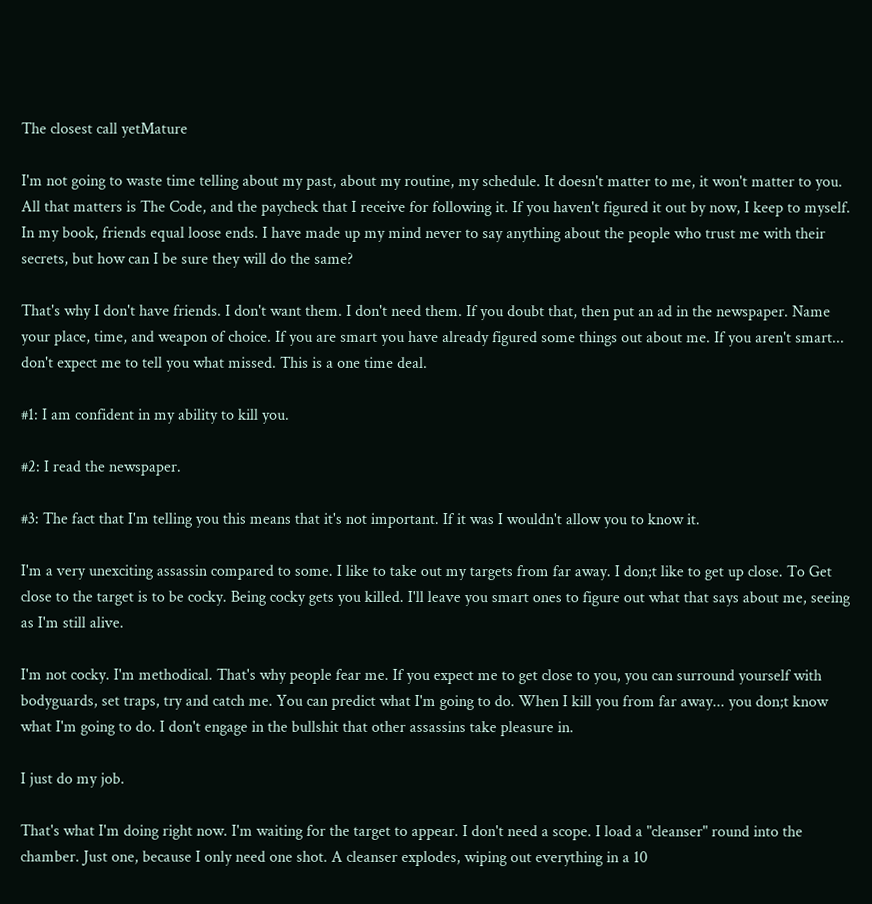The closest call yetMature

I'm not going to waste time telling about my past, about my routine, my schedule. It doesn't matter to me, it won't matter to you. All that matters is The Code, and the paycheck that I receive for following it. If you haven't figured it out by now, I keep to myself. In my book, friends equal loose ends. I have made up my mind never to say anything about the people who trust me with their secrets, but how can I be sure they will do the same?

That's why I don't have friends. I don't want them. I don't need them. If you doubt that, then put an ad in the newspaper. Name your place, time, and weapon of choice. If you are smart you have already figured some things out about me. If you aren't smart... don't expect me to tell you what missed. This is a one time deal.

#1: I am confident in my ability to kill you.

#2: I read the newspaper.

#3: The fact that I'm telling you this means that it's not important. If it was I wouldn't allow you to know it.

I'm a very unexciting assassin compared to some. I like to take out my targets from far away. I don;t like to get up close. To Get close to the target is to be cocky. Being cocky gets you killed. I'll leave you smart ones to figure out what that says about me, seeing as I'm still alive.

I'm not cocky. I'm methodical. That's why people fear me. If you expect me to get close to you, you can surround yourself with bodyguards, set traps, try and catch me. You can predict what I'm going to do. When I kill you from far away... you don;t know what I'm going to do. I don't engage in the bullshit that other assassins take pleasure in.

I just do my job.

That's what I'm doing right now. I'm waiting for the target to appear. I don't need a scope. I load a "cleanser" round into the chamber. Just one, because I only need one shot. A cleanser explodes, wiping out everything in a 10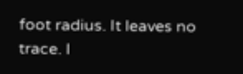foot radius. It leaves no trace. I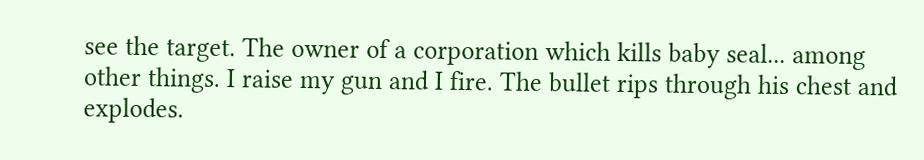see the target. The owner of a corporation which kills baby seal... among other things. I raise my gun and I fire. The bullet rips through his chest and explodes.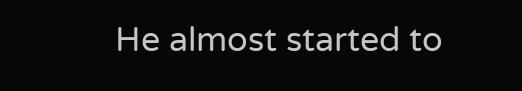He almost started to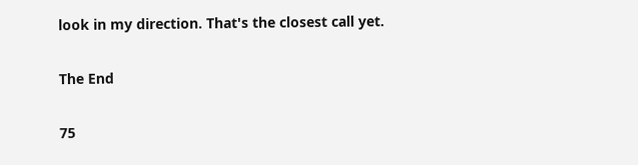look in my direction. That's the closest call yet.

The End

75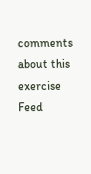comments about this exercise Feed